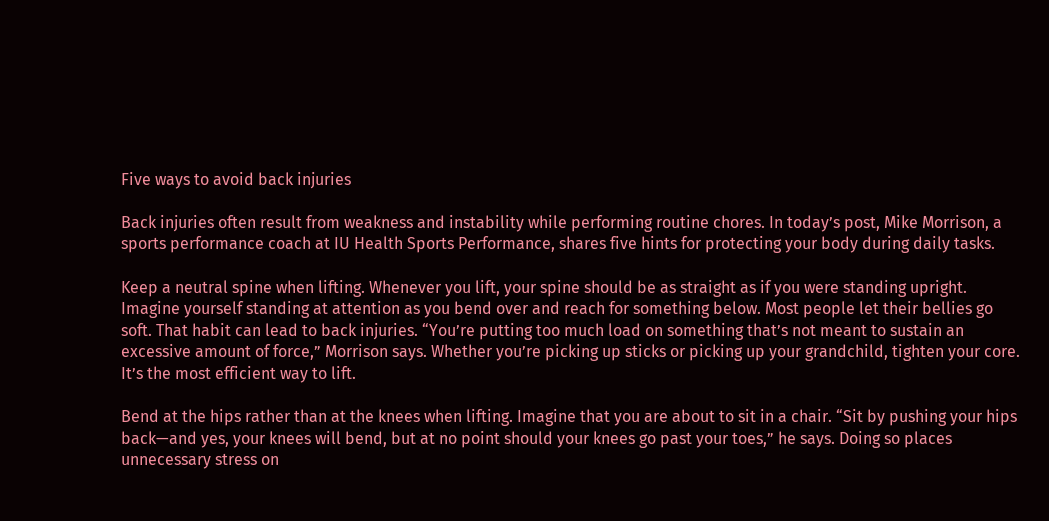Five ways to avoid back injuries

Back injuries often result from weakness and instability while performing routine chores. In today’s post, Mike Morrison, a sports performance coach at IU Health Sports Performance, shares five hints for protecting your body during daily tasks.

Keep a neutral spine when lifting. Whenever you lift, your spine should be as straight as if you were standing upright. Imagine yourself standing at attention as you bend over and reach for something below. Most people let their bellies go soft. That habit can lead to back injuries. “You’re putting too much load on something that’s not meant to sustain an excessive amount of force,” Morrison says. Whether you’re picking up sticks or picking up your grandchild, tighten your core. It’s the most efficient way to lift.

Bend at the hips rather than at the knees when lifting. Imagine that you are about to sit in a chair. “Sit by pushing your hips back—and yes, your knees will bend, but at no point should your knees go past your toes,” he says. Doing so places unnecessary stress on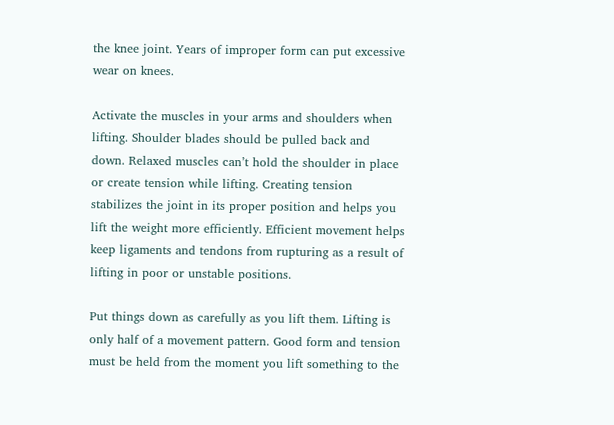the knee joint. Years of improper form can put excessive wear on knees.

Activate the muscles in your arms and shoulders when lifting. Shoulder blades should be pulled back and down. Relaxed muscles can’t hold the shoulder in place or create tension while lifting. Creating tension stabilizes the joint in its proper position and helps you lift the weight more efficiently. Efficient movement helps keep ligaments and tendons from rupturing as a result of lifting in poor or unstable positions.

Put things down as carefully as you lift them. Lifting is only half of a movement pattern. Good form and tension must be held from the moment you lift something to the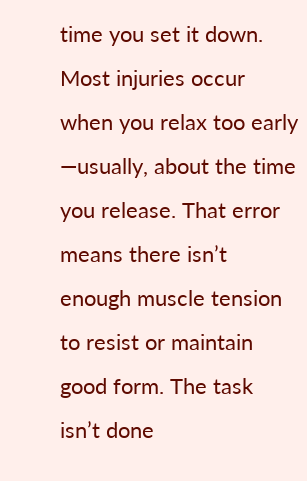time you set it down. Most injuries occur when you relax too early —usually, about the time you release. That error means there isn’t enough muscle tension to resist or maintain good form. The task isn’t done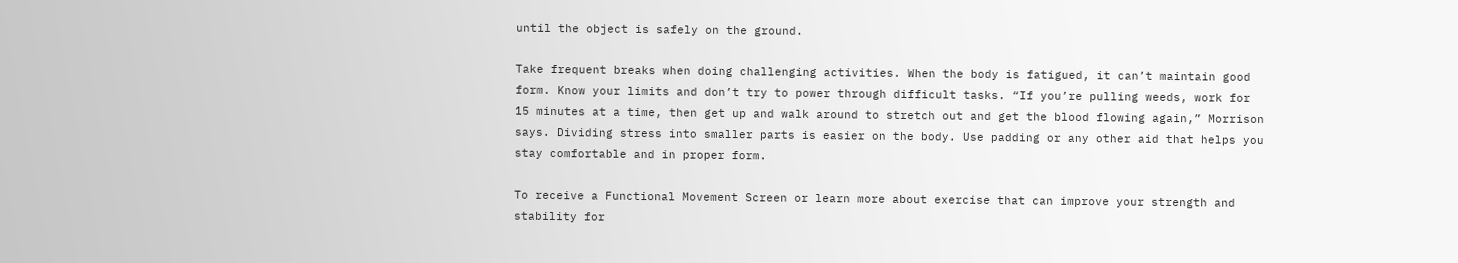until the object is safely on the ground.

Take frequent breaks when doing challenging activities. When the body is fatigued, it can’t maintain good form. Know your limits and don’t try to power through difficult tasks. “If you’re pulling weeds, work for 15 minutes at a time, then get up and walk around to stretch out and get the blood flowing again,” Morrison says. Dividing stress into smaller parts is easier on the body. Use padding or any other aid that helps you stay comfortable and in proper form.

To receive a Functional Movement Screen or learn more about exercise that can improve your strength and stability for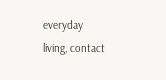everyday living, contact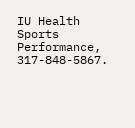IU Health Sports Performance, 317-848-5867.